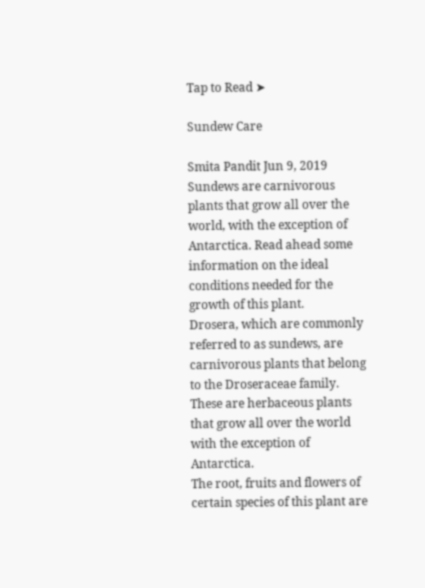Tap to Read ➤

Sundew Care

Smita Pandit Jun 9, 2019
Sundews are carnivorous plants that grow all over the world, with the exception of Antarctica. Read ahead some information on the ideal conditions needed for the growth of this plant.
Drosera, which are commonly referred to as sundews, are carnivorous plants that belong to the Droseraceae family. These are herbaceous plants that grow all over the world with the exception of Antarctica.
The root, fruits and flowers of certain species of this plant are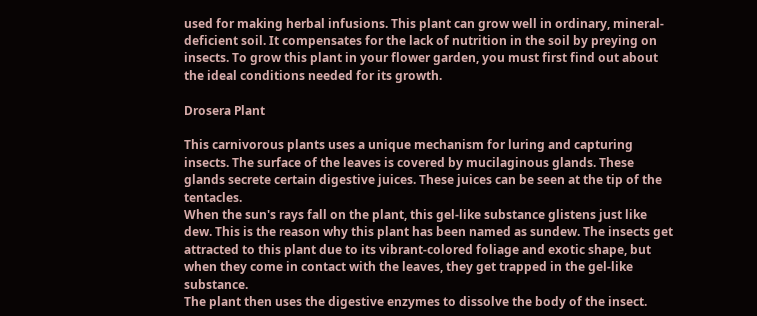used for making herbal infusions. This plant can grow well in ordinary, mineral-deficient soil. It compensates for the lack of nutrition in the soil by preying on insects. To grow this plant in your flower garden, you must first find out about the ideal conditions needed for its growth.

Drosera Plant

This carnivorous plants uses a unique mechanism for luring and capturing insects. The surface of the leaves is covered by mucilaginous glands. These glands secrete certain digestive juices. These juices can be seen at the tip of the tentacles.
When the sun's rays fall on the plant, this gel-like substance glistens just like dew. This is the reason why this plant has been named as sundew. The insects get attracted to this plant due to its vibrant-colored foliage and exotic shape, but when they come in contact with the leaves, they get trapped in the gel-like substance.
The plant then uses the digestive enzymes to dissolve the body of the insect.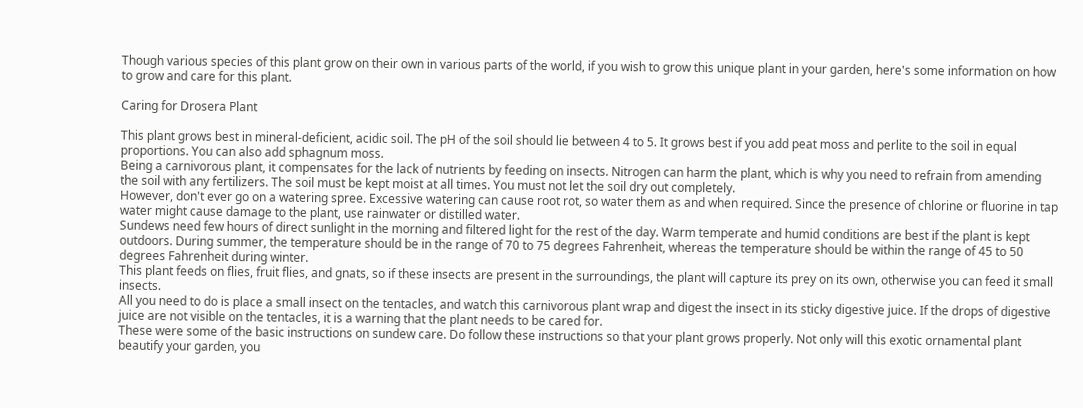Though various species of this plant grow on their own in various parts of the world, if you wish to grow this unique plant in your garden, here's some information on how to grow and care for this plant.

Caring for Drosera Plant

This plant grows best in mineral-deficient, acidic soil. The pH of the soil should lie between 4 to 5. It grows best if you add peat moss and perlite to the soil in equal proportions. You can also add sphagnum moss.
Being a carnivorous plant, it compensates for the lack of nutrients by feeding on insects. Nitrogen can harm the plant, which is why you need to refrain from amending the soil with any fertilizers. The soil must be kept moist at all times. You must not let the soil dry out completely.
However, don't ever go on a watering spree. Excessive watering can cause root rot, so water them as and when required. Since the presence of chlorine or fluorine in tap water might cause damage to the plant, use rainwater or distilled water.
Sundews need few hours of direct sunlight in the morning and filtered light for the rest of the day. Warm temperate and humid conditions are best if the plant is kept outdoors. During summer, the temperature should be in the range of 70 to 75 degrees Fahrenheit, whereas the temperature should be within the range of 45 to 50 degrees Fahrenheit during winter.
This plant feeds on flies, fruit flies, and gnats, so if these insects are present in the surroundings, the plant will capture its prey on its own, otherwise you can feed it small insects.
All you need to do is place a small insect on the tentacles, and watch this carnivorous plant wrap and digest the insect in its sticky digestive juice. If the drops of digestive juice are not visible on the tentacles, it is a warning that the plant needs to be cared for.
These were some of the basic instructions on sundew care. Do follow these instructions so that your plant grows properly. Not only will this exotic ornamental plant beautify your garden, you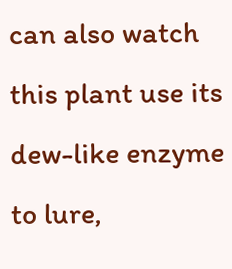can also watch this plant use its dew-like enzyme to lure,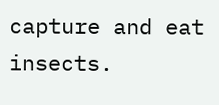capture and eat insects.